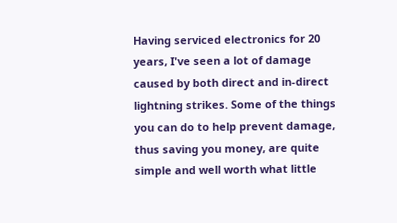Having serviced electronics for 20 years, I've seen a lot of damage caused by both direct and in-direct lightning strikes. Some of the things you can do to help prevent damage, thus saving you money, are quite simple and well worth what little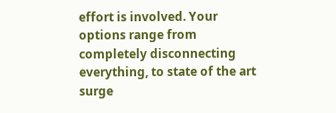effort is involved. Your options range from completely disconnecting everything, to state of the art surge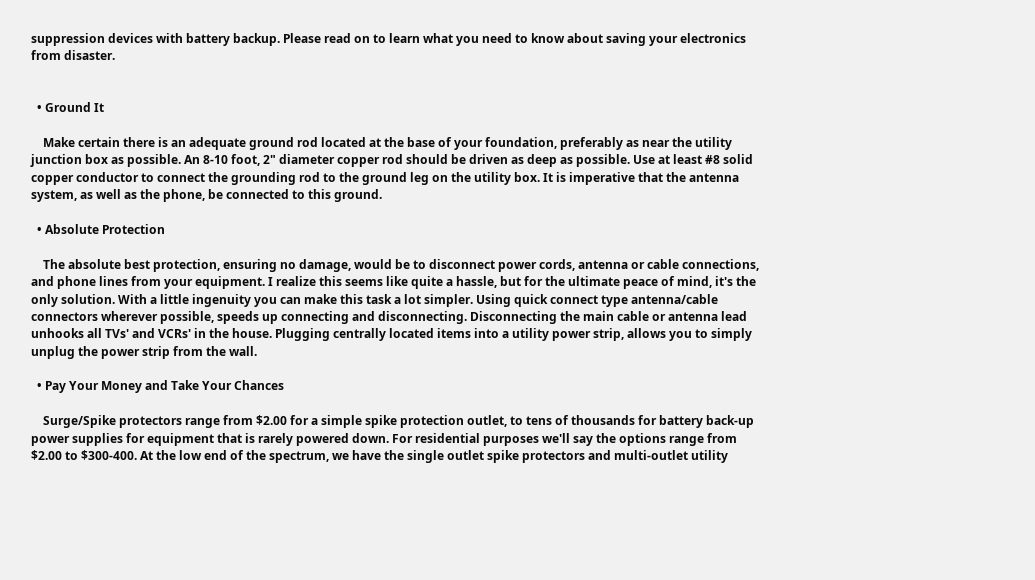suppression devices with battery backup. Please read on to learn what you need to know about saving your electronics from disaster.


  • Ground It

    Make certain there is an adequate ground rod located at the base of your foundation, preferably as near the utility junction box as possible. An 8-10 foot, 2" diameter copper rod should be driven as deep as possible. Use at least #8 solid copper conductor to connect the grounding rod to the ground leg on the utility box. It is imperative that the antenna system, as well as the phone, be connected to this ground.

  • Absolute Protection

    The absolute best protection, ensuring no damage, would be to disconnect power cords, antenna or cable connections, and phone lines from your equipment. I realize this seems like quite a hassle, but for the ultimate peace of mind, it's the only solution. With a little ingenuity you can make this task a lot simpler. Using quick connect type antenna/cable connectors wherever possible, speeds up connecting and disconnecting. Disconnecting the main cable or antenna lead unhooks all TVs' and VCRs' in the house. Plugging centrally located items into a utility power strip, allows you to simply unplug the power strip from the wall.

  • Pay Your Money and Take Your Chances

    Surge/Spike protectors range from $2.00 for a simple spike protection outlet, to tens of thousands for battery back-up power supplies for equipment that is rarely powered down. For residential purposes we'll say the options range from $2.00 to $300-400. At the low end of the spectrum, we have the single outlet spike protectors and multi-outlet utility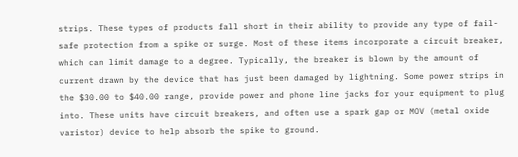strips. These types of products fall short in their ability to provide any type of fail-safe protection from a spike or surge. Most of these items incorporate a circuit breaker, which can limit damage to a degree. Typically, the breaker is blown by the amount of current drawn by the device that has just been damaged by lightning. Some power strips in the $30.00 to $40.00 range, provide power and phone line jacks for your equipment to plug into. These units have circuit breakers, and often use a spark gap or MOV (metal oxide varistor) device to help absorb the spike to ground.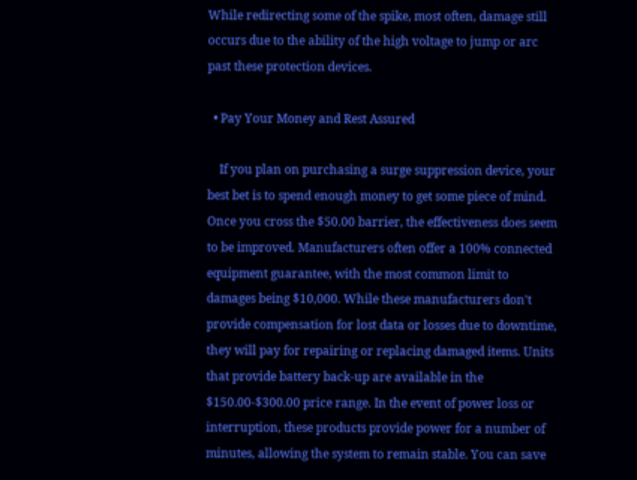While redirecting some of the spike, most often, damage still occurs due to the ability of the high voltage to jump or arc past these protection devices.

  • Pay Your Money and Rest Assured

    If you plan on purchasing a surge suppression device, your best bet is to spend enough money to get some piece of mind. Once you cross the $50.00 barrier, the effectiveness does seem to be improved. Manufacturers often offer a 100% connected equipment guarantee, with the most common limit to damages being $10,000. While these manufacturers don't provide compensation for lost data or losses due to downtime, they will pay for repairing or replacing damaged items. Units that provide battery back-up are available in the $150.00-$300.00 price range. In the event of power loss or interruption, these products provide power for a number of minutes, allowing the system to remain stable. You can save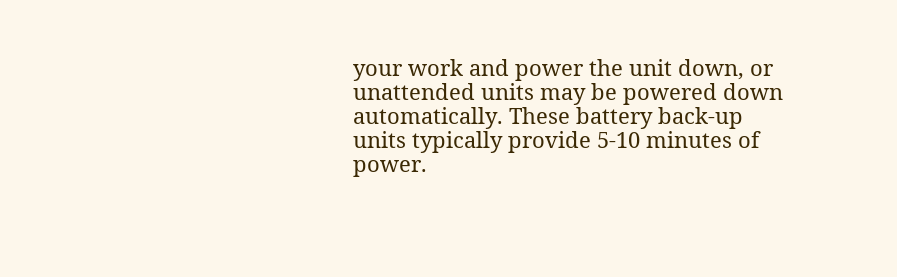your work and power the unit down, or unattended units may be powered down automatically. These battery back-up units typically provide 5-10 minutes of power.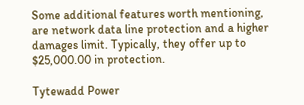Some additional features worth mentioning, are network data line protection and a higher damages limit. Typically, they offer up to $25,000.00 in protection.

Tytewadd Power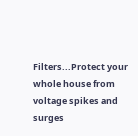Filters...Protect your whole house from voltage spikes and surges